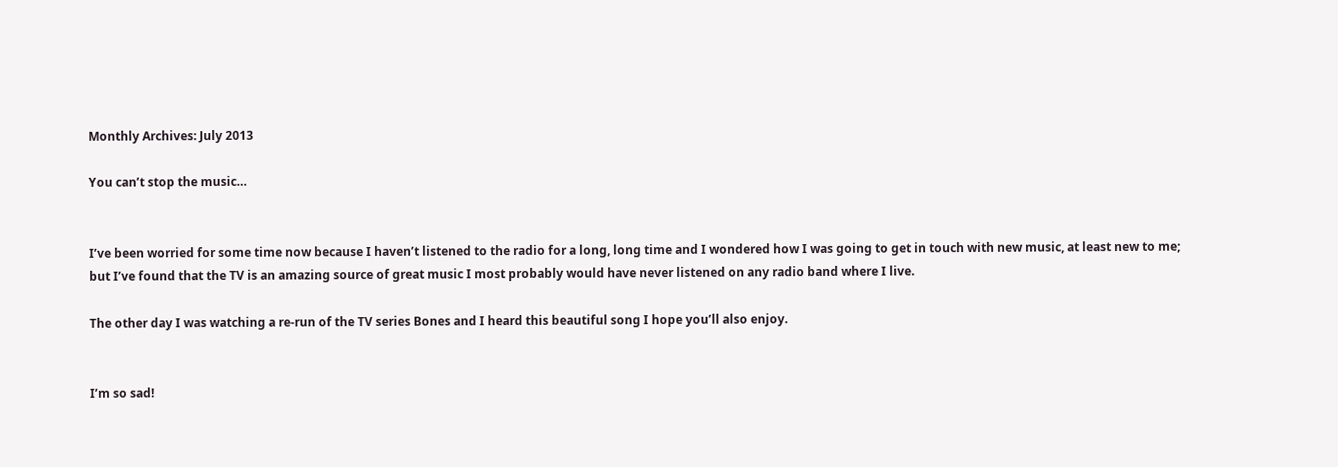Monthly Archives: July 2013

You can’t stop the music…


I’ve been worried for some time now because I haven’t listened to the radio for a long, long time and I wondered how I was going to get in touch with new music, at least new to me; but I’ve found that the TV is an amazing source of great music I most probably would have never listened on any radio band where I live.

The other day I was watching a re-run of the TV series Bones and I heard this beautiful song I hope you’ll also enjoy.


I’m so sad!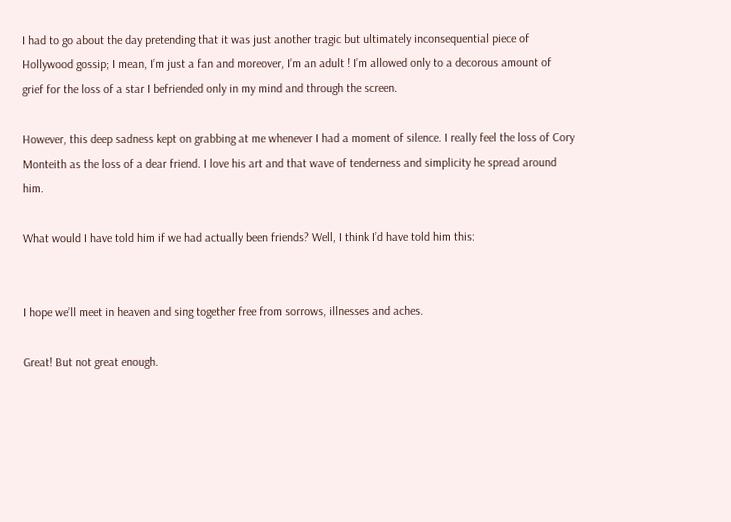I had to go about the day pretending that it was just another tragic but ultimately inconsequential piece of Hollywood gossip; I mean, I’m just a fan and moreover, I’m an adult ! I’m allowed only to a decorous amount of grief for the loss of a star I befriended only in my mind and through the screen.

However, this deep sadness kept on grabbing at me whenever I had a moment of silence. I really feel the loss of Cory Monteith as the loss of a dear friend. I love his art and that wave of tenderness and simplicity he spread around him.

What would I have told him if we had actually been friends? Well, I think I’d have told him this:


I hope we’ll meet in heaven and sing together free from sorrows, illnesses and aches.

Great! But not great enough.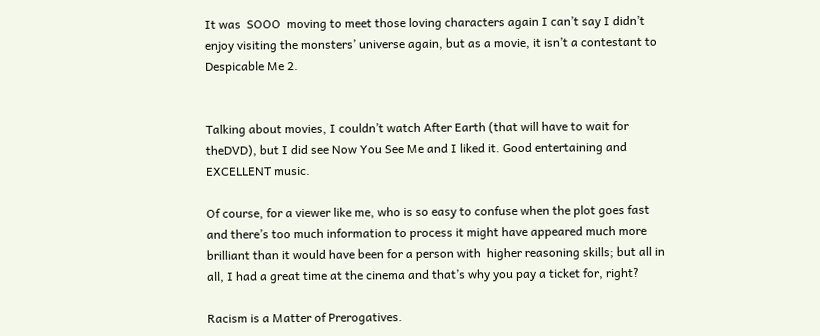It was  SOOO  moving to meet those loving characters again I can’t say I didn’t enjoy visiting the monsters’ universe again, but as a movie, it isn’t a contestant to Despicable Me 2.


Talking about movies, I couldn’t watch After Earth (that will have to wait for theDVD), but I did see Now You See Me and I liked it. Good entertaining and EXCELLENT music.

Of course, for a viewer like me, who is so easy to confuse when the plot goes fast and there’s too much information to process it might have appeared much more brilliant than it would have been for a person with  higher reasoning skills; but all in all, I had a great time at the cinema and that’s why you pay a ticket for, right?

Racism is a Matter of Prerogatives.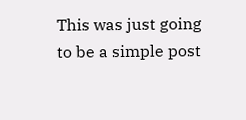This was just going to be a simple post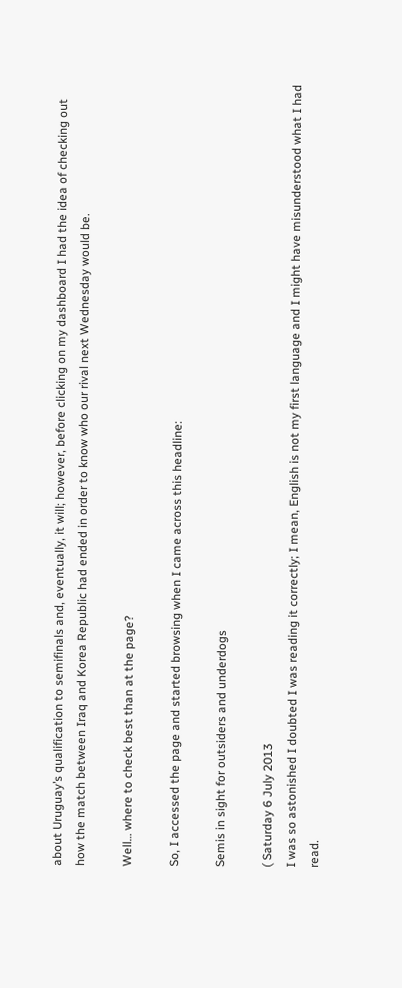about Uruguay’s qualification to semifinals and, eventually, it will; however, before clicking on my dashboard I had the idea of checking out how the match between Iraq and Korea Republic had ended in order to know who our rival next Wednesday would be.

Well… where to check best than at the page?

So, I accessed the page and started browsing when I came across this headline:

Semis in sight for outsiders and underdogs

( Saturday 6 July 2013
I was so astonished I doubted I was reading it correctly; I mean, English is not my first language and I might have misunderstood what I had read.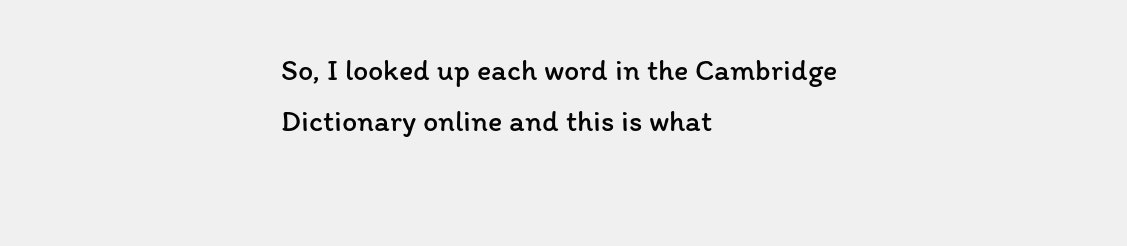So, I looked up each word in the Cambridge Dictionary online and this is what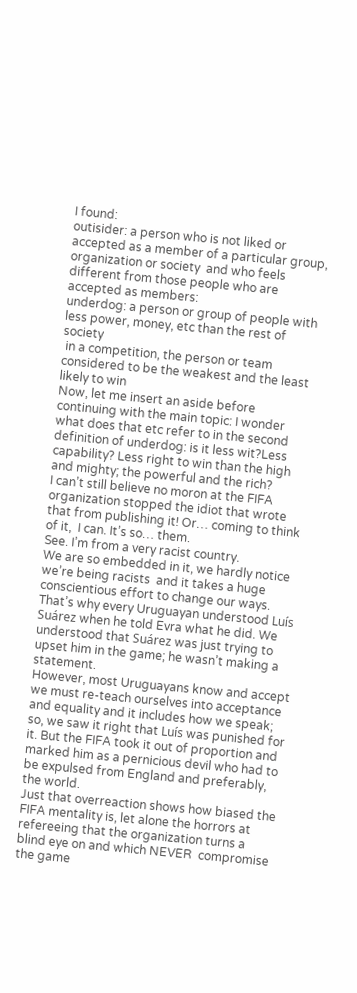I found:
outisider: a person who is not liked or accepted as a member of a particular group, organization or society  and who feels  different from those people who are accepted as members:
underdog: a person or group of people with less power, money, etc than the rest of society
 in a competition, the person or team considered to be the weakest and the least likely to win
Now, let me insert an aside before continuing with the main topic: I wonder what does that etc refer to in the second definition of underdog: is it less wit?Less capability? Less right to win than the high and mighty; the powerful and the rich?
I can’t still believe no moron at the FIFA organization stopped the idiot that wrote that from publishing it! Or… coming to think of it,  I can. It’s so… them.
See. I’m from a very racist country.
We are so embedded in it, we hardly notice we’re being racists  and it takes a huge conscientious effort to change our ways. That’s why every Uruguayan understood Luís Suárez when he told Evra what he did. We understood that Suárez was just trying to upset him in the game; he wasn’t making a statement.
However, most Uruguayans know and accept we must re-teach ourselves into acceptance and equality and it includes how we speak; so, we saw it right that Luís was punished for it. But the FIFA took it out of proportion and marked him as a pernicious devil who had to be expulsed from England and preferably, the world.
Just that overreaction shows how biased the FIFA mentality is, let alone the horrors at refereeing that the organization turns a blind eye on and which NEVER  compromise the game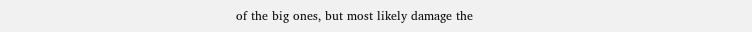of the big ones, but most likely damage the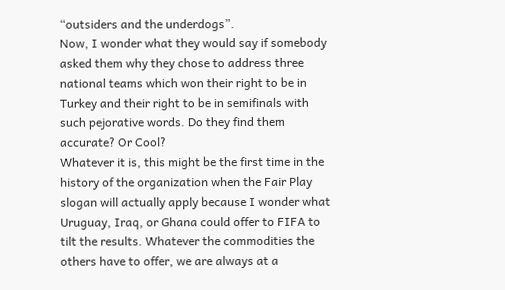“outsiders and the underdogs”.
Now, I wonder what they would say if somebody asked them why they chose to address three national teams which won their right to be in Turkey and their right to be in semifinals with such pejorative words. Do they find them accurate? Or Cool?
Whatever it is, this might be the first time in the history of the organization when the Fair Play slogan will actually apply because I wonder what Uruguay, Iraq, or Ghana could offer to FIFA to tilt the results. Whatever the commodities the others have to offer, we are always at a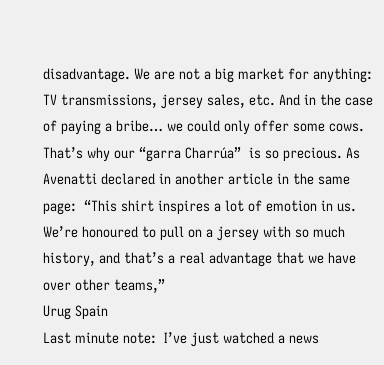disadvantage. We are not a big market for anything: TV transmissions, jersey sales, etc. And in the case of paying a bribe… we could only offer some cows.
That’s why our “garra Charrúa”  is so precious. As Avenatti declared in another article in the same page:  “This shirt inspires a lot of emotion in us. We’re honoured to pull on a jersey with so much history, and that’s a real advantage that we have over other teams,”
Urug Spain
Last minute note:  I’ve just watched a news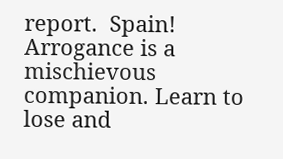report.  Spain! Arrogance is a mischievous companion. Learn to lose and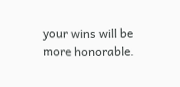your wins will be more honorable.